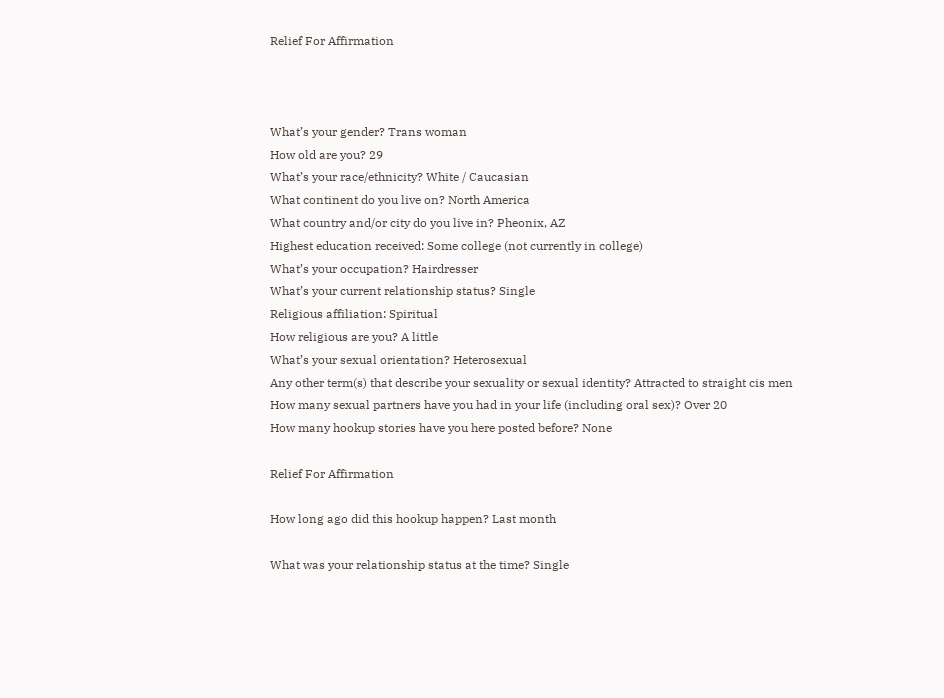Relief For Affirmation



What’s your gender? Trans woman
How old are you? 29
What’s your race/ethnicity? White / Caucasian
What continent do you live on? North America
What country and/or city do you live in? Pheonix, AZ
Highest education received: Some college (not currently in college)
What’s your occupation? Hairdresser
What’s your current relationship status? Single
Religious affiliation: Spiritual
How religious are you? A little
What’s your sexual orientation? Heterosexual
Any other term(s) that describe your sexuality or sexual identity? Attracted to straight cis men
How many sexual partners have you had in your life (including oral sex)? Over 20
How many hookup stories have you here posted before? None

Relief For Affirmation

How long ago did this hookup happen? Last month

What was your relationship status at the time? Single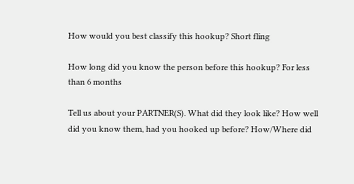How would you best classify this hookup? Short fling

How long did you know the person before this hookup? For less than 6 months

Tell us about your PARTNER(S). What did they look like? How well did you know them, had you hooked up before? How/Where did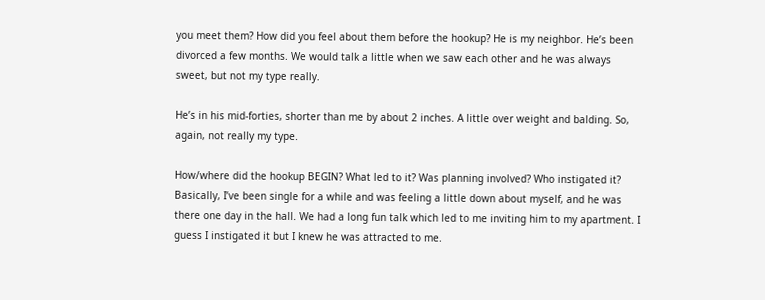you meet them? How did you feel about them before the hookup? He is my neighbor. He’s been divorced a few months. We would talk a little when we saw each other and he was always sweet, but not my type really.

He’s in his mid-forties, shorter than me by about 2 inches. A little over weight and balding. So, again, not really my type.

How/where did the hookup BEGIN? What led to it? Was planning involved? Who instigated it? Basically, I’ve been single for a while and was feeling a little down about myself, and he was there one day in the hall. We had a long fun talk which led to me inviting him to my apartment. I guess I instigated it but I knew he was attracted to me.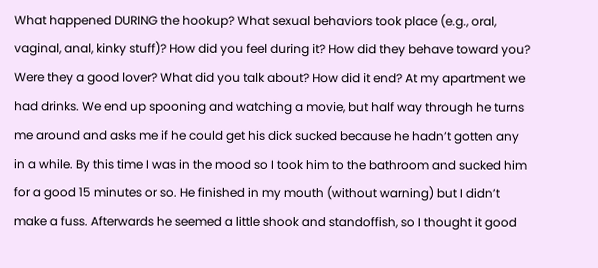What happened DURING the hookup? What sexual behaviors took place (e.g., oral, vaginal, anal, kinky stuff)? How did you feel during it? How did they behave toward you? Were they a good lover? What did you talk about? How did it end? At my apartment we had drinks. We end up spooning and watching a movie, but half way through he turns me around and asks me if he could get his dick sucked because he hadn’t gotten any in a while. By this time I was in the mood so I took him to the bathroom and sucked him for a good 15 minutes or so. He finished in my mouth (without warning) but I didn’t make a fuss. Afterwards he seemed a little shook and standoffish, so I thought it good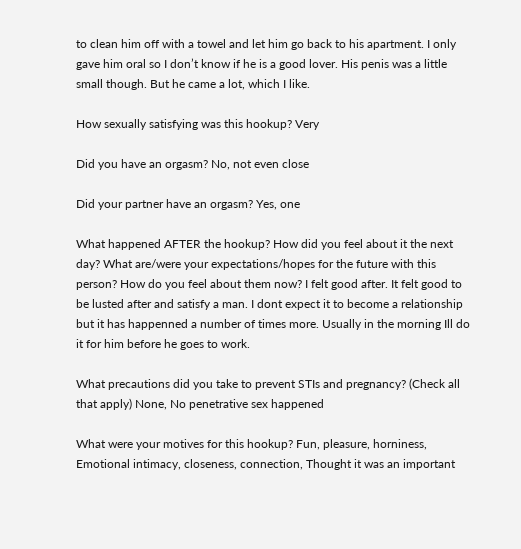to clean him off with a towel and let him go back to his apartment. I only gave him oral so I don’t know if he is a good lover. His penis was a little small though. But he came a lot, which I like.

How sexually satisfying was this hookup? Very

Did you have an orgasm? No, not even close

Did your partner have an orgasm? Yes, one

What happened AFTER the hookup? How did you feel about it the next day? What are/were your expectations/hopes for the future with this person? How do you feel about them now? I felt good after. It felt good to be lusted after and satisfy a man. I dont expect it to become a relationship but it has happenned a number of times more. Usually in the morning Ill do it for him before he goes to work.

What precautions did you take to prevent STIs and pregnancy? (Check all that apply) None, No penetrative sex happened

What were your motives for this hookup? Fun, pleasure, horniness, Emotional intimacy, closeness, connection, Thought it was an important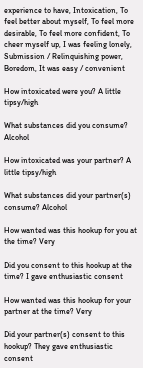experience to have, Intoxication, To feel better about myself, To feel more desirable, To feel more confident, To cheer myself up, I was feeling lonely, Submission / Relinquishing power, Boredom, It was easy / convenient

How intoxicated were you? A little tipsy/high

What substances did you consume? Alcohol

How intoxicated was your partner? A little tipsy/high

What substances did your partner(s) consume? Alcohol

How wanted was this hookup for you at the time? Very

Did you consent to this hookup at the time? I gave enthusiastic consent

How wanted was this hookup for your partner at the time? Very

Did your partner(s) consent to this hookup? They gave enthusiastic consent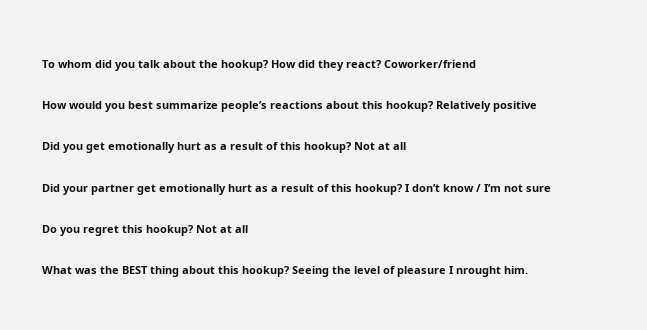To whom did you talk about the hookup? How did they react? Coworker/friend

How would you best summarize people’s reactions about this hookup? Relatively positive

Did you get emotionally hurt as a result of this hookup? Not at all

Did your partner get emotionally hurt as a result of this hookup? I don’t know / I’m not sure

Do you regret this hookup? Not at all

What was the BEST thing about this hookup? Seeing the level of pleasure I nrought him.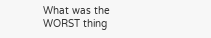What was the WORST thing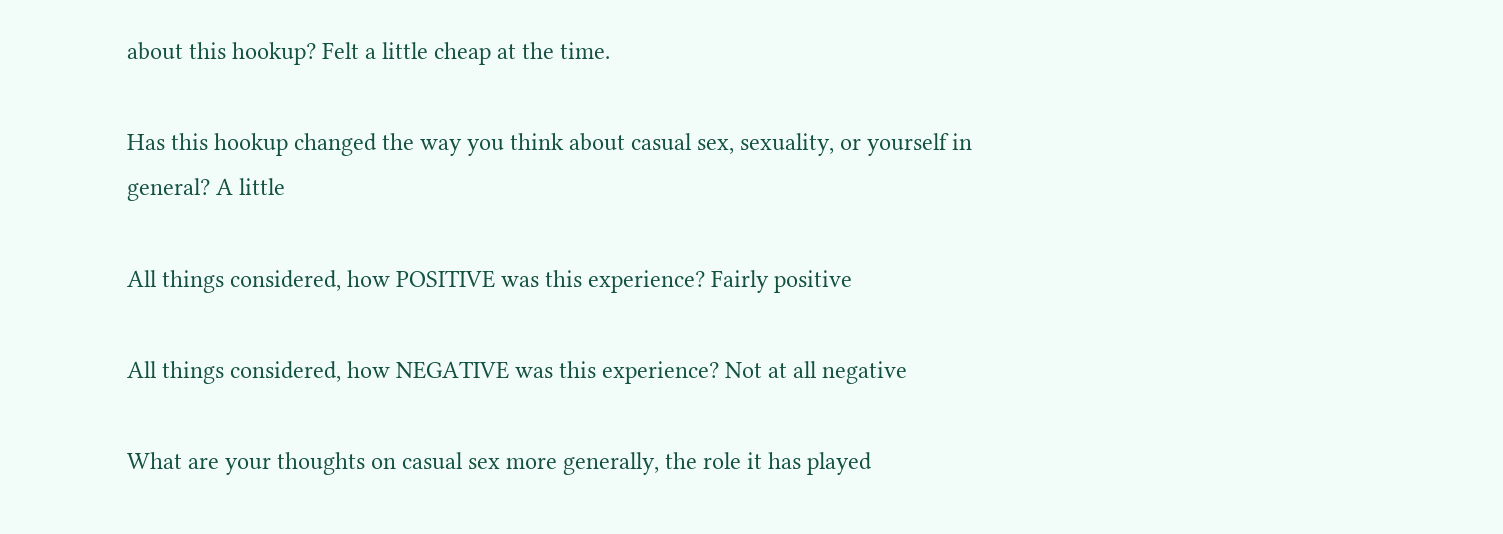about this hookup? Felt a little cheap at the time.

Has this hookup changed the way you think about casual sex, sexuality, or yourself in general? A little

All things considered, how POSITIVE was this experience? Fairly positive

All things considered, how NEGATIVE was this experience? Not at all negative

What are your thoughts on casual sex more generally, the role it has played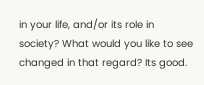in your life, and/or its role in society? What would you like to see changed in that regard? Its good.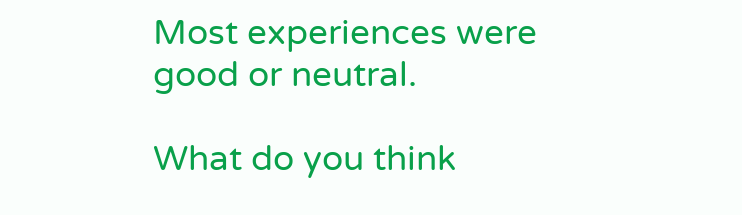Most experiences were good or neutral.

What do you think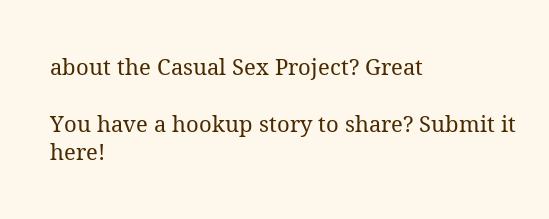about the Casual Sex Project? Great

You have a hookup story to share? Submit it here!